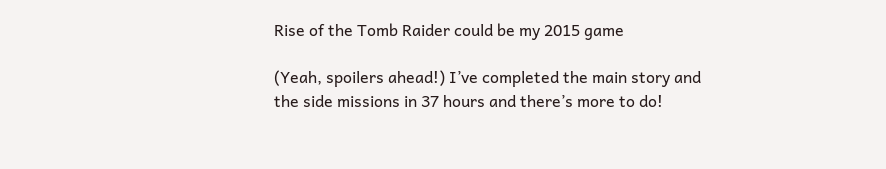Rise of the Tomb Raider could be my 2015 game

(Yeah, spoilers ahead!) I’ve completed the main story and the side missions in 37 hours and there’s more to do!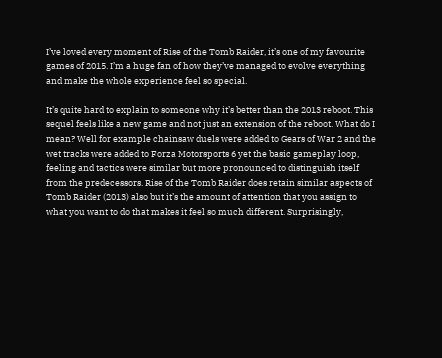I’ve loved every moment of Rise of the Tomb Raider, it’s one of my favourite games of 2015. I’m a huge fan of how they’ve managed to evolve everything and make the whole experience feel so special.

It’s quite hard to explain to someone why it’s better than the 2013 reboot. This sequel feels like a new game and not just an extension of the reboot. What do I mean? Well for example chainsaw duels were added to Gears of War 2 and the wet tracks were added to Forza Motorsports 6 yet the basic gameplay loop, feeling and tactics were similar but more pronounced to distinguish itself from the predecessors. Rise of the Tomb Raider does retain similar aspects of Tomb Raider (2013) also but it’s the amount of attention that you assign to what you want to do that makes it feel so much different. Surprisingly,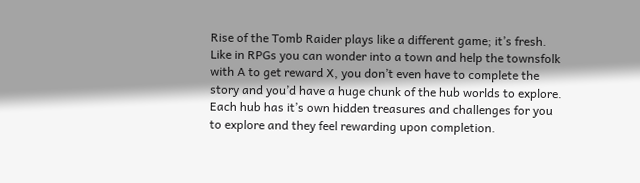Rise of the Tomb Raider plays like a different game; it’s fresh. Like in RPGs you can wonder into a town and help the townsfolk with A to get reward X, you don’t even have to complete the story and you’d have a huge chunk of the hub worlds to explore. Each hub has it’s own hidden treasures and challenges for you to explore and they feel rewarding upon completion.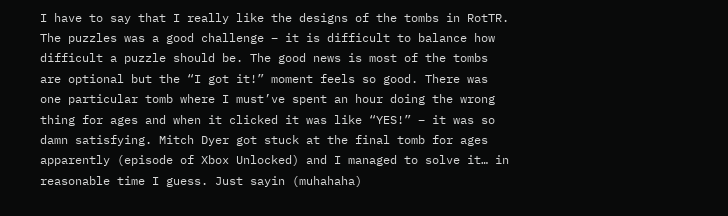I have to say that I really like the designs of the tombs in RotTR. The puzzles was a good challenge – it is difficult to balance how difficult a puzzle should be. The good news is most of the tombs are optional but the “I got it!” moment feels so good. There was one particular tomb where I must’ve spent an hour doing the wrong thing for ages and when it clicked it was like “YES!” – it was so damn satisfying. Mitch Dyer got stuck at the final tomb for ages apparently (episode of Xbox Unlocked) and I managed to solve it… in reasonable time I guess. Just sayin (muhahaha)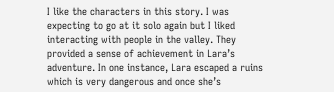I like the characters in this story. I was expecting to go at it solo again but I liked interacting with people in the valley. They provided a sense of achievement in Lara’s adventure. In one instance, Lara escaped a ruins which is very dangerous and once she’s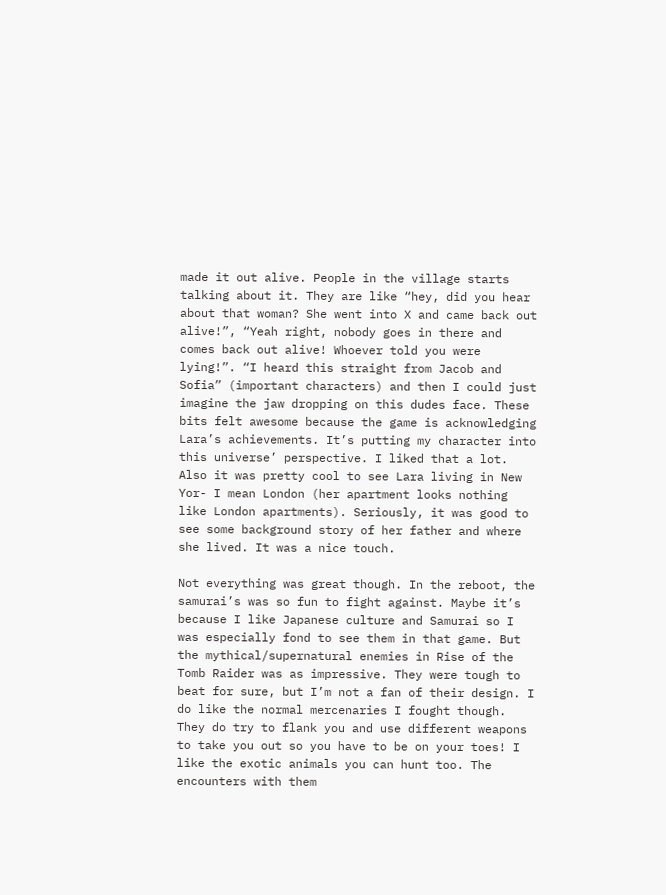made it out alive. People in the village starts talking about it. They are like “hey, did you hear about that woman? She went into X and came back out alive!”, “Yeah right, nobody goes in there and comes back out alive! Whoever told you were lying!”. “I heard this straight from Jacob and Sofia” (important characters) and then I could just imagine the jaw dropping on this dudes face. These bits felt awesome because the game is acknowledging Lara’s achievements. It’s putting my character into this universe’ perspective. I liked that a lot. Also it was pretty cool to see Lara living in New Yor- I mean London (her apartment looks nothing like London apartments). Seriously, it was good to see some background story of her father and where she lived. It was a nice touch.

Not everything was great though. In the reboot, the samurai’s was so fun to fight against. Maybe it’s because I like Japanese culture and Samurai so I was especially fond to see them in that game. But the mythical/supernatural enemies in Rise of the Tomb Raider was as impressive. They were tough to beat for sure, but I’m not a fan of their design. I do like the normal mercenaries I fought though. They do try to flank you and use different weapons to take you out so you have to be on your toes! I like the exotic animals you can hunt too. The encounters with them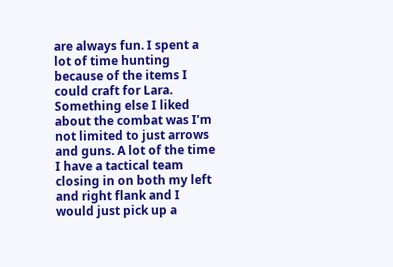are always fun. I spent a lot of time hunting because of the items I could craft for Lara. Something else I liked about the combat was I’m not limited to just arrows and guns. A lot of the time I have a tactical team closing in on both my left and right flank and I would just pick up a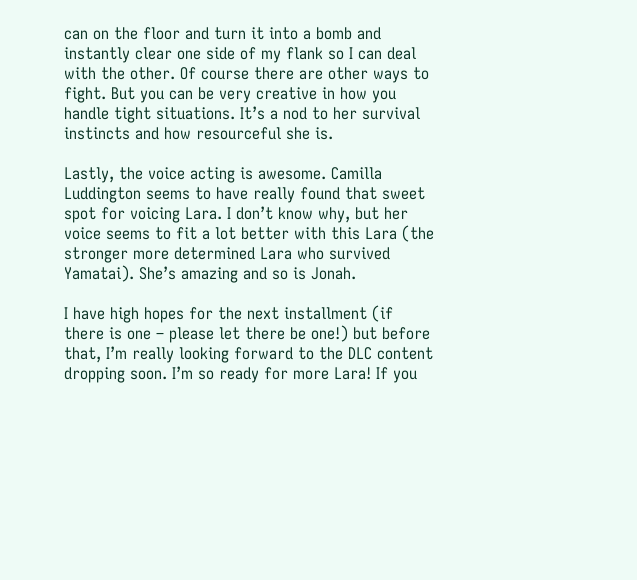can on the floor and turn it into a bomb and instantly clear one side of my flank so I can deal with the other. Of course there are other ways to fight. But you can be very creative in how you handle tight situations. It’s a nod to her survival instincts and how resourceful she is.

Lastly, the voice acting is awesome. Camilla Luddington seems to have really found that sweet spot for voicing Lara. I don’t know why, but her voice seems to fit a lot better with this Lara (the stronger more determined Lara who survived Yamatai). She’s amazing and so is Jonah.

I have high hopes for the next installment (if there is one – please let there be one!) but before that, I’m really looking forward to the DLC content dropping soon. I’m so ready for more Lara! If you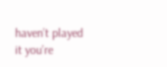haven’t played it you’re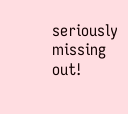seriously missing out!